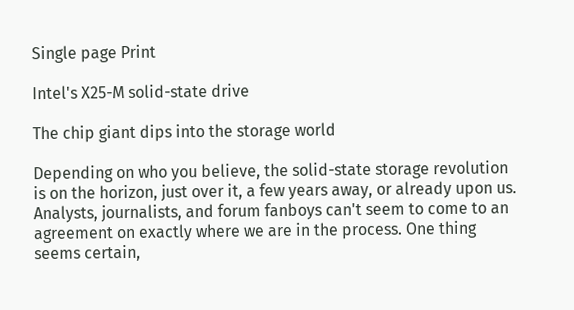Single page Print

Intel's X25-M solid-state drive

The chip giant dips into the storage world

Depending on who you believe, the solid-state storage revolution is on the horizon, just over it, a few years away, or already upon us. Analysts, journalists, and forum fanboys can't seem to come to an agreement on exactly where we are in the process. One thing seems certain,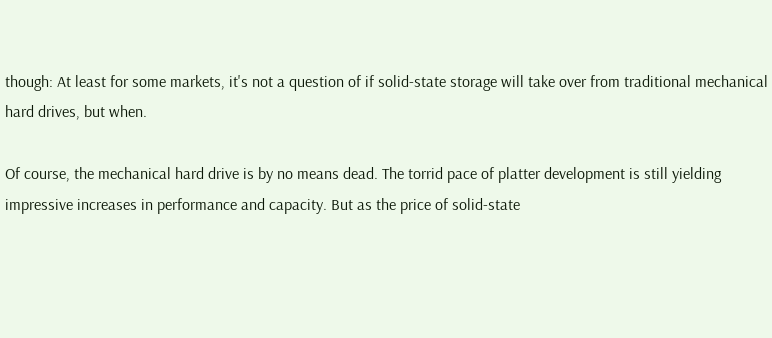though: At least for some markets, it's not a question of if solid-state storage will take over from traditional mechanical hard drives, but when.

Of course, the mechanical hard drive is by no means dead. The torrid pace of platter development is still yielding impressive increases in performance and capacity. But as the price of solid-state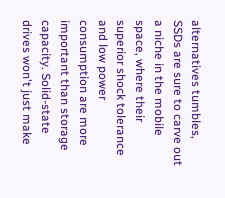alternatives tumbles, SSDs are sure to carve out a niche in the mobile space, where their superior shock tolerance and low power consumption are more important than storage capacity. Solid-state drives won't just make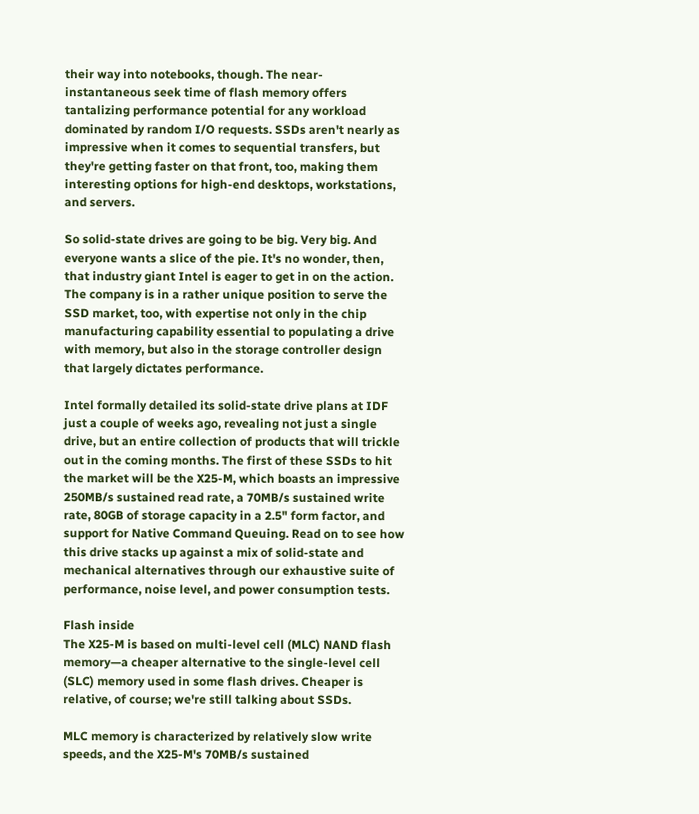their way into notebooks, though. The near-instantaneous seek time of flash memory offers tantalizing performance potential for any workload dominated by random I/O requests. SSDs aren't nearly as impressive when it comes to sequential transfers, but they're getting faster on that front, too, making them interesting options for high-end desktops, workstations, and servers.

So solid-state drives are going to be big. Very big. And everyone wants a slice of the pie. It's no wonder, then, that industry giant Intel is eager to get in on the action. The company is in a rather unique position to serve the SSD market, too, with expertise not only in the chip manufacturing capability essential to populating a drive with memory, but also in the storage controller design that largely dictates performance.

Intel formally detailed its solid-state drive plans at IDF just a couple of weeks ago, revealing not just a single drive, but an entire collection of products that will trickle out in the coming months. The first of these SSDs to hit the market will be the X25-M, which boasts an impressive 250MB/s sustained read rate, a 70MB/s sustained write rate, 80GB of storage capacity in a 2.5" form factor, and support for Native Command Queuing. Read on to see how this drive stacks up against a mix of solid-state and mechanical alternatives through our exhaustive suite of performance, noise level, and power consumption tests.

Flash inside
The X25-M is based on multi-level cell (MLC) NAND flash memory—a cheaper alternative to the single-level cell (SLC) memory used in some flash drives. Cheaper is relative, of course; we're still talking about SSDs.

MLC memory is characterized by relatively slow write speeds, and the X25-M's 70MB/s sustained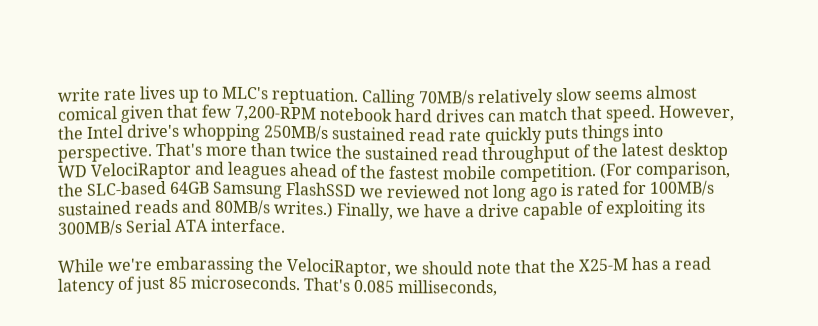write rate lives up to MLC's reptuation. Calling 70MB/s relatively slow seems almost comical given that few 7,200-RPM notebook hard drives can match that speed. However, the Intel drive's whopping 250MB/s sustained read rate quickly puts things into perspective. That's more than twice the sustained read throughput of the latest desktop WD VelociRaptor and leagues ahead of the fastest mobile competition. (For comparison, the SLC-based 64GB Samsung FlashSSD we reviewed not long ago is rated for 100MB/s sustained reads and 80MB/s writes.) Finally, we have a drive capable of exploiting its 300MB/s Serial ATA interface.

While we're embarassing the VelociRaptor, we should note that the X25-M has a read latency of just 85 microseconds. That's 0.085 milliseconds,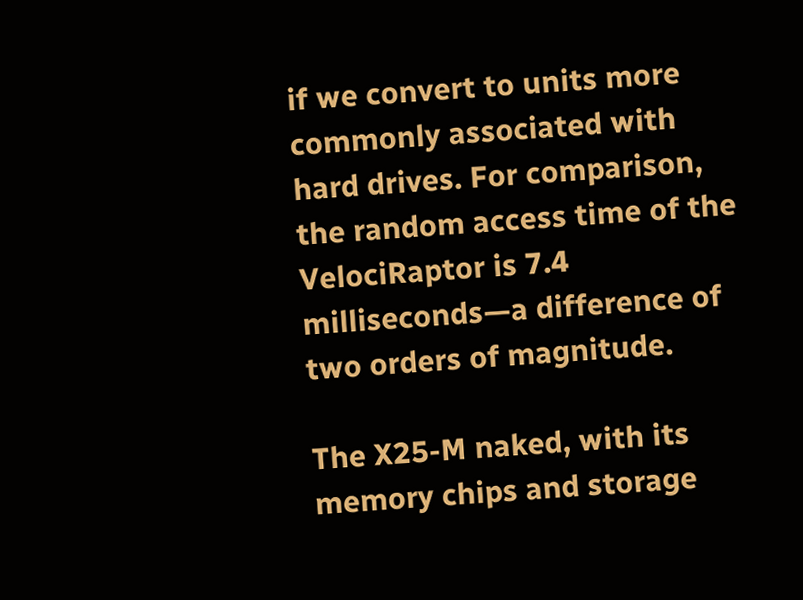if we convert to units more commonly associated with hard drives. For comparison, the random access time of the VelociRaptor is 7.4 milliseconds—a difference of two orders of magnitude.

The X25-M naked, with its memory chips and storage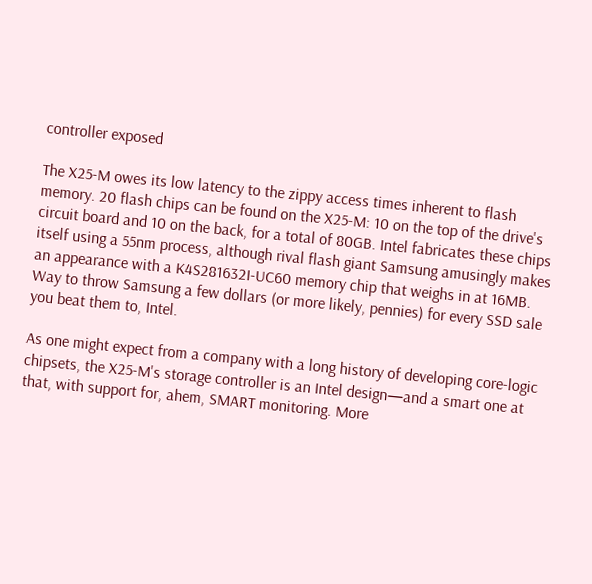controller exposed

The X25-M owes its low latency to the zippy access times inherent to flash memory. 20 flash chips can be found on the X25-M: 10 on the top of the drive's circuit board and 10 on the back, for a total of 80GB. Intel fabricates these chips itself using a 55nm process, although rival flash giant Samsung amusingly makes an appearance with a K4S281632I-UC60 memory chip that weighs in at 16MB. Way to throw Samsung a few dollars (or more likely, pennies) for every SSD sale you beat them to, Intel.

As one might expect from a company with a long history of developing core-logic chipsets, the X25-M's storage controller is an Intel design—and a smart one at that, with support for, ahem, SMART monitoring. More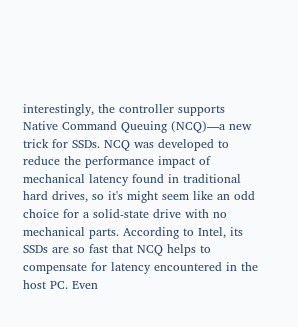interestingly, the controller supports Native Command Queuing (NCQ)—a new trick for SSDs. NCQ was developed to reduce the performance impact of mechanical latency found in traditional hard drives, so it's might seem like an odd choice for a solid-state drive with no mechanical parts. According to Intel, its SSDs are so fast that NCQ helps to compensate for latency encountered in the host PC. Even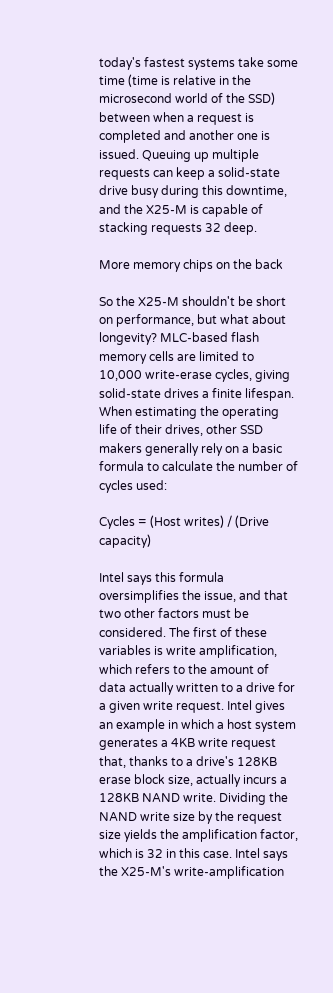today's fastest systems take some time (time is relative in the microsecond world of the SSD) between when a request is completed and another one is issued. Queuing up multiple requests can keep a solid-state drive busy during this downtime, and the X25-M is capable of stacking requests 32 deep.

More memory chips on the back

So the X25-M shouldn't be short on performance, but what about longevity? MLC-based flash memory cells are limited to 10,000 write-erase cycles, giving solid-state drives a finite lifespan. When estimating the operating life of their drives, other SSD makers generally rely on a basic formula to calculate the number of cycles used:

Cycles = (Host writes) / (Drive capacity)

Intel says this formula oversimplifies the issue, and that two other factors must be considered. The first of these variables is write amplification, which refers to the amount of data actually written to a drive for a given write request. Intel gives an example in which a host system generates a 4KB write request that, thanks to a drive's 128KB erase block size, actually incurs a 128KB NAND write. Dividing the NAND write size by the request size yields the amplification factor, which is 32 in this case. Intel says the X25-M's write-amplification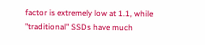factor is extremely low at 1.1, while "traditional" SSDs have much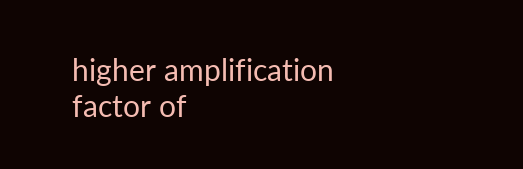higher amplification factor of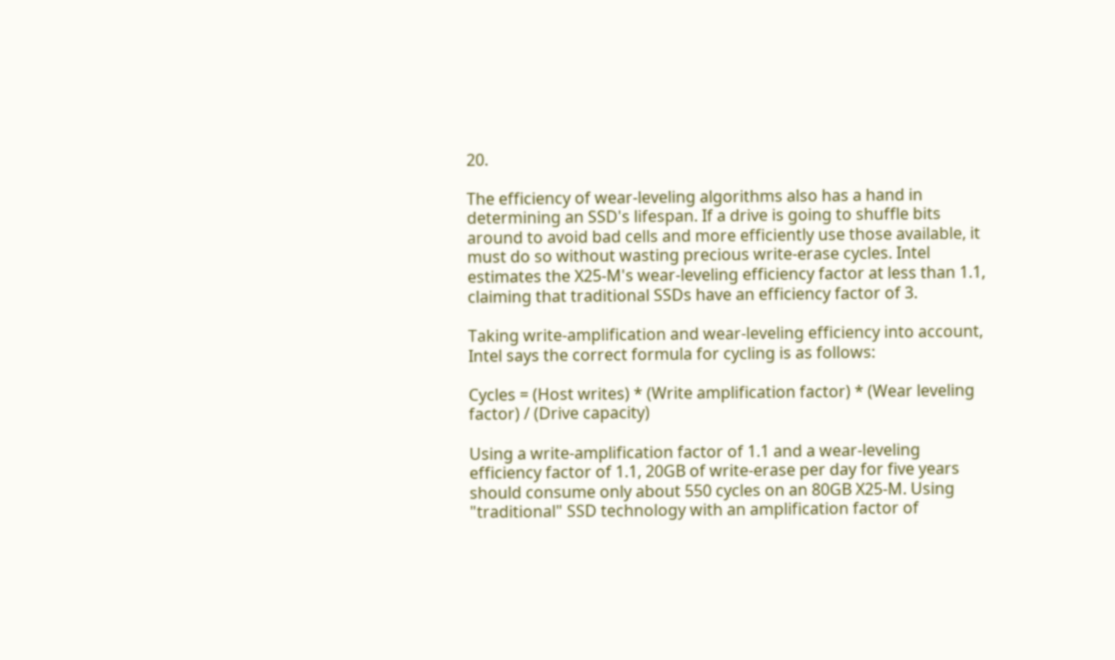20.

The efficiency of wear-leveling algorithms also has a hand in determining an SSD's lifespan. If a drive is going to shuffle bits around to avoid bad cells and more efficiently use those available, it must do so without wasting precious write-erase cycles. Intel estimates the X25-M's wear-leveling efficiency factor at less than 1.1, claiming that traditional SSDs have an efficiency factor of 3.

Taking write-amplification and wear-leveling efficiency into account, Intel says the correct formula for cycling is as follows:

Cycles = (Host writes) * (Write amplification factor) * (Wear leveling factor) / (Drive capacity)

Using a write-amplification factor of 1.1 and a wear-leveling efficiency factor of 1.1, 20GB of write-erase per day for five years should consume only about 550 cycles on an 80GB X25-M. Using "traditional" SSD technology with an amplification factor of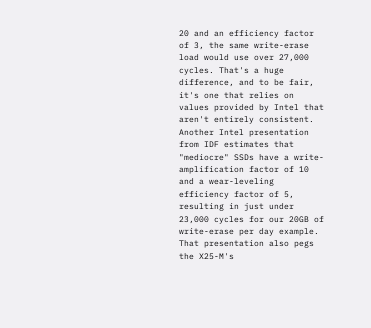20 and an efficiency factor of 3, the same write-erase load would use over 27,000 cycles. That's a huge difference, and to be fair, it's one that relies on values provided by Intel that aren't entirely consistent. Another Intel presentation from IDF estimates that "mediocre" SSDs have a write-amplification factor of 10 and a wear-leveling efficiency factor of 5, resulting in just under 23,000 cycles for our 20GB of write-erase per day example. That presentation also pegs the X25-M's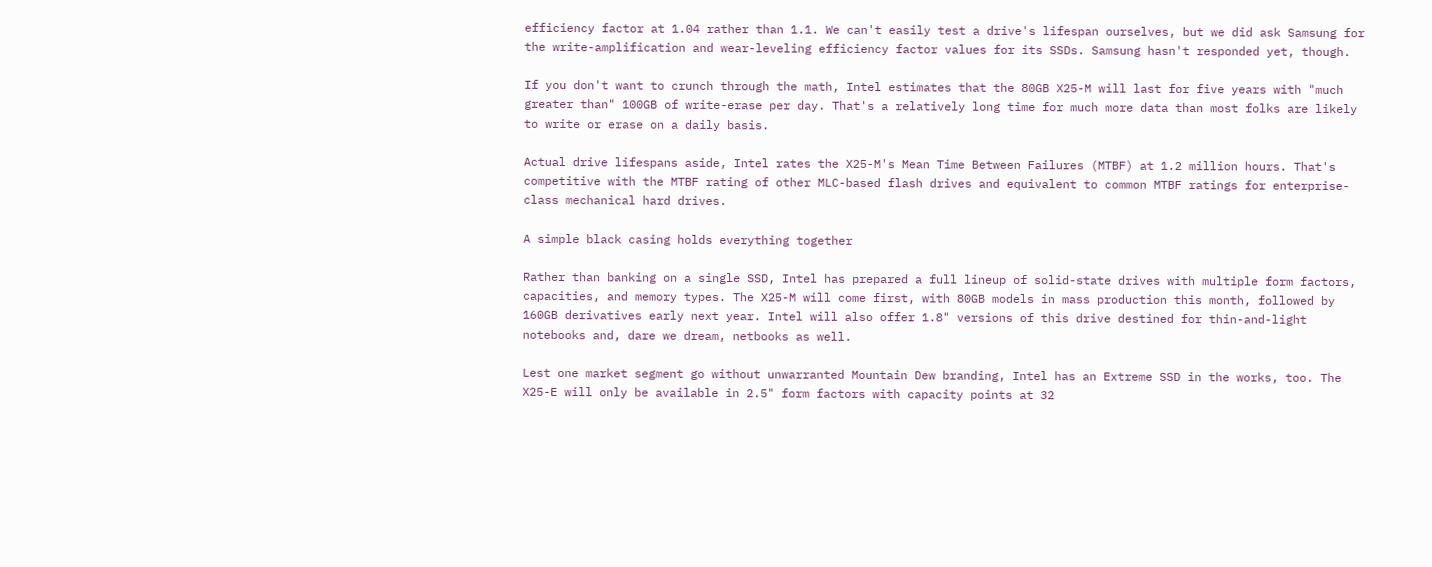efficiency factor at 1.04 rather than 1.1. We can't easily test a drive's lifespan ourselves, but we did ask Samsung for the write-amplification and wear-leveling efficiency factor values for its SSDs. Samsung hasn't responded yet, though.

If you don't want to crunch through the math, Intel estimates that the 80GB X25-M will last for five years with "much greater than" 100GB of write-erase per day. That's a relatively long time for much more data than most folks are likely to write or erase on a daily basis.

Actual drive lifespans aside, Intel rates the X25-M's Mean Time Between Failures (MTBF) at 1.2 million hours. That's competitive with the MTBF rating of other MLC-based flash drives and equivalent to common MTBF ratings for enterprise-class mechanical hard drives.

A simple black casing holds everything together

Rather than banking on a single SSD, Intel has prepared a full lineup of solid-state drives with multiple form factors, capacities, and memory types. The X25-M will come first, with 80GB models in mass production this month, followed by 160GB derivatives early next year. Intel will also offer 1.8" versions of this drive destined for thin-and-light notebooks and, dare we dream, netbooks as well.

Lest one market segment go without unwarranted Mountain Dew branding, Intel has an Extreme SSD in the works, too. The X25-E will only be available in 2.5" form factors with capacity points at 32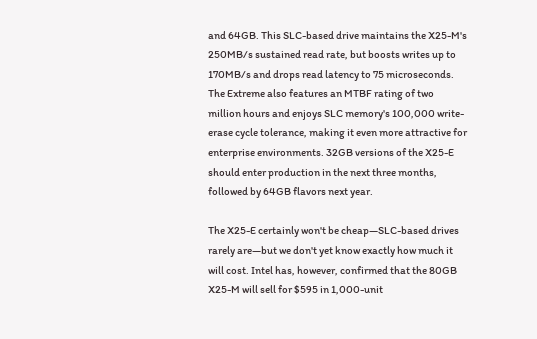and 64GB. This SLC-based drive maintains the X25-M's 250MB/s sustained read rate, but boosts writes up to 170MB/s and drops read latency to 75 microseconds. The Extreme also features an MTBF rating of two million hours and enjoys SLC memory's 100,000 write-erase cycle tolerance, making it even more attractive for enterprise environments. 32GB versions of the X25-E should enter production in the next three months, followed by 64GB flavors next year.

The X25-E certainly won't be cheap—SLC-based drives rarely are—but we don't yet know exactly how much it will cost. Intel has, however, confirmed that the 80GB X25-M will sell for $595 in 1,000-unit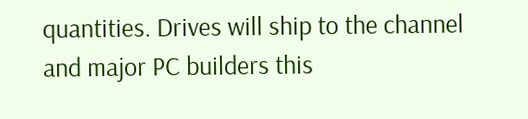quantities. Drives will ship to the channel and major PC builders this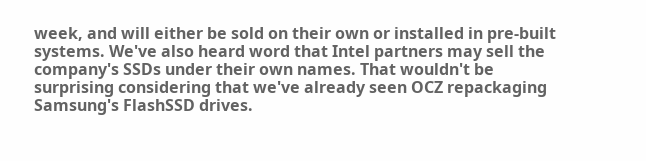week, and will either be sold on their own or installed in pre-built systems. We've also heard word that Intel partners may sell the company's SSDs under their own names. That wouldn't be surprising considering that we've already seen OCZ repackaging Samsung's FlashSSD drives.